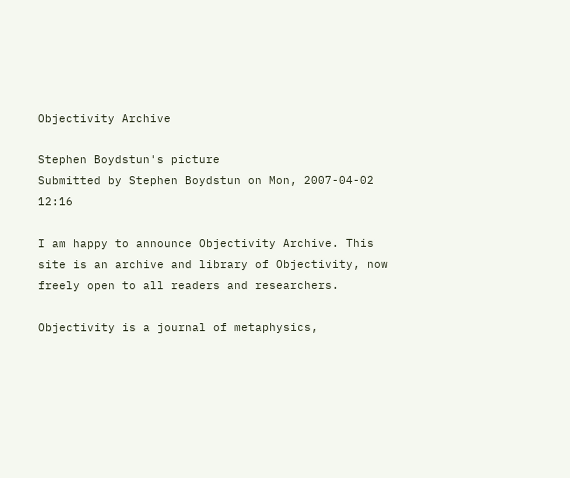Objectivity Archive

Stephen Boydstun's picture
Submitted by Stephen Boydstun on Mon, 2007-04-02 12:16

I am happy to announce Objectivity Archive. This site is an archive and library of Objectivity, now freely open to all readers and researchers.

Objectivity is a journal of metaphysics,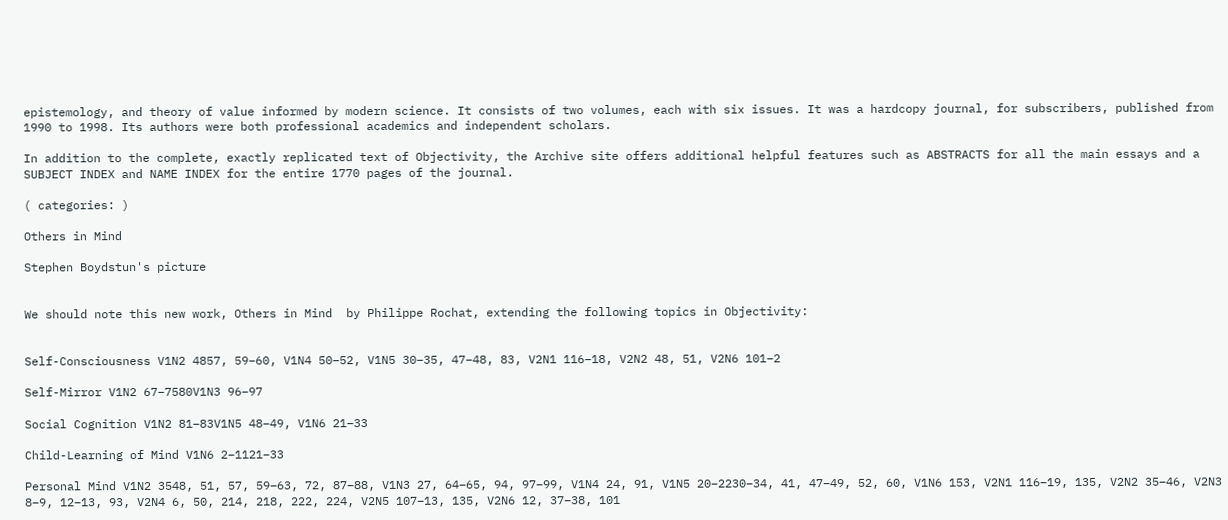epistemology, and theory of value informed by modern science. It consists of two volumes, each with six issues. It was a hardcopy journal, for subscribers, published from 1990 to 1998. Its authors were both professional academics and independent scholars.

In addition to the complete, exactly replicated text of Objectivity, the Archive site offers additional helpful features such as ABSTRACTS for all the main essays and a SUBJECT INDEX and NAME INDEX for the entire 1770 pages of the journal.

( categories: )

Others in Mind

Stephen Boydstun's picture


We should note this new work, Others in Mind  by Philippe Rochat, extending the following topics in Objectivity:


Self-Consciousness V1N2 4857, 59–60, V1N4 50–52, V1N5 30–35, 47–48, 83, V2N1 116–18, V2N2 48, 51, V2N6 101–2

Self-Mirror V1N2 67–7580V1N3 96–97

Social Cognition V1N2 81–83V1N5 48–49, V1N6 21–33

Child-Learning of Mind V1N6 2–1121–33

Personal Mind V1N2 3548, 51, 57, 59–63, 72, 87–88, V1N3 27, 64–65, 94, 97–99, V1N4 24, 91, V1N5 20–2230–34, 41, 47–49, 52, 60, V1N6 153, V2N1 116–19, 135, V2N2 35–46, V2N3 8–9, 12–13, 93, V2N4 6, 50, 214, 218, 222, 224, V2N5 107–13, 135, V2N6 12, 37–38, 101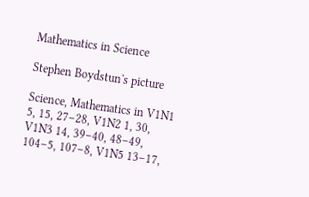Mathematics in Science

Stephen Boydstun's picture

Science, Mathematics in V1N1 5, 15, 27–28, V1N2 1, 30, V1N3 14, 39–40, 48–49, 104–5, 107–8, V1N5 13–17,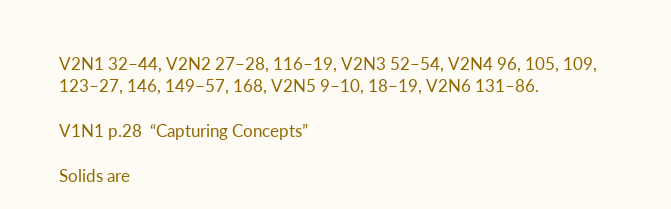V2N1 32–44, V2N2 27–28, 116–19, V2N3 52–54, V2N4 96, 105, 109, 123–27, 146, 149–57, 168, V2N5 9–10, 18–19, V2N6 131–86.

V1N1 p.28  “Capturing Concepts”

Solids are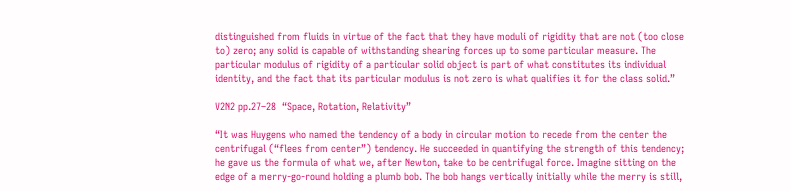distinguished from fluids in virtue of the fact that they have moduli of rigidity that are not (too close to) zero; any solid is capable of withstanding shearing forces up to some particular measure. The particular modulus of rigidity of a particular solid object is part of what constitutes its individual identity, and the fact that its particular modulus is not zero is what qualifies it for the class solid.”

V2N2 pp.27–28  “Space, Rotation, Relativity”

“It was Huygens who named the tendency of a body in circular motion to recede from the center the centrifugal (“flees from center”) tendency. He succeeded in quantifying the strength of this tendency; he gave us the formula of what we, after Newton, take to be centrifugal force. Imagine sitting on the edge of a merry-go-round holding a plumb bob. The bob hangs vertically initially while the merry is still,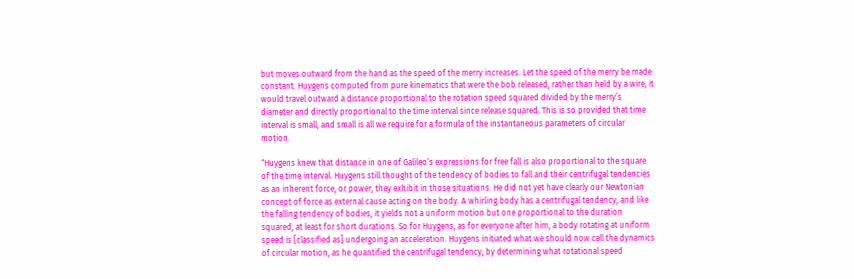but moves outward from the hand as the speed of the merry increases. Let the speed of the merry be made constant. Huygens computed from pure kinematics that were the bob released, rather than held by a wire, it would travel outward a distance proportional to the rotation speed squared divided by the merry’s diameter and directly proportional to the time interval since release squared. This is so provided that time interval is small, and small is all we require for a formula of the instantaneous parameters of circular motion.

“Huygens knew that distance in one of Galileo’s expressions for free fall is also proportional to the square of the time interval. Huygens still thought of the tendency of bodies to fall and their centrifugal tendencies as an inherent force, or power, they exhibit in those situations. He did not yet have clearly our Newtonian concept of force as external cause acting on the body. A whirling body has a centrifugal tendency, and like the falling tendency of bodies, it yields not a uniform motion but one proportional to the duration squared, at least for short durations. So for Huygens, as for everyone after him, a body rotating at uniform speed is [classified as] undergoing an acceleration. Huygens initiated what we should now call the dynamics of circular motion, as he quantified the centrifugal tendency, by determining what rotational speed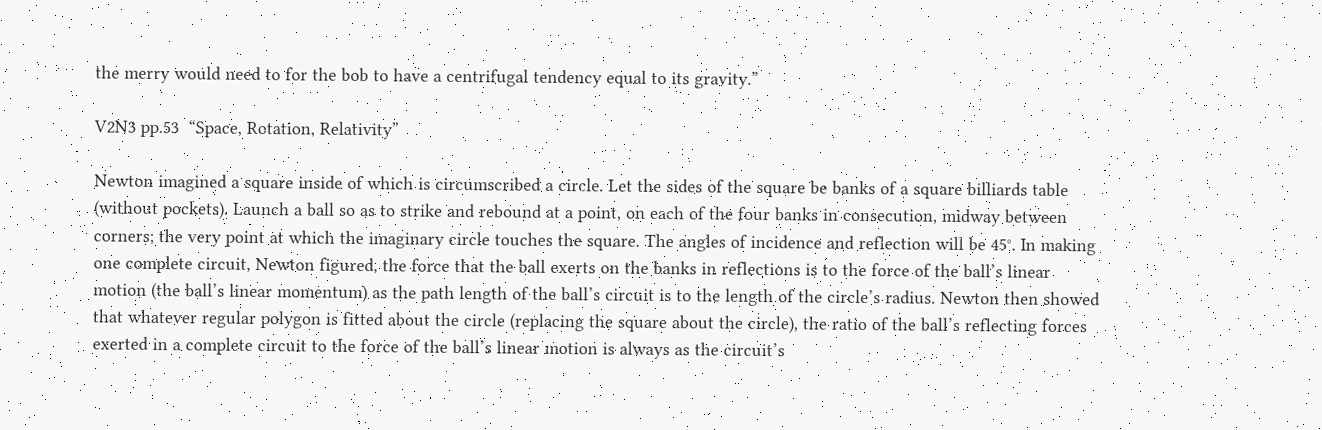the merry would need to for the bob to have a centrifugal tendency equal to its gravity.”

V2N3 pp.53  “Space, Rotation, Relativity”

Newton imagined a square inside of which is circumscribed a circle. Let the sides of the square be banks of a square billiards table (without pockets). Launch a ball so as to strike and rebound at a point, on each of the four banks in consecution, midway between corners; the very point at which the imaginary circle touches the square. The angles of incidence and reflection will be 45°. In making one complete circuit, Newton figured, the force that the ball exerts on the banks in reflections is to the force of the ball’s linear motion (the ball’s linear momentum) as the path length of the ball’s circuit is to the length of the circle’s radius. Newton then showed that whatever regular polygon is fitted about the circle (replacing the square about the circle), the ratio of the ball’s reflecting forces exerted in a complete circuit to the force of the ball’s linear motion is always as the circuit’s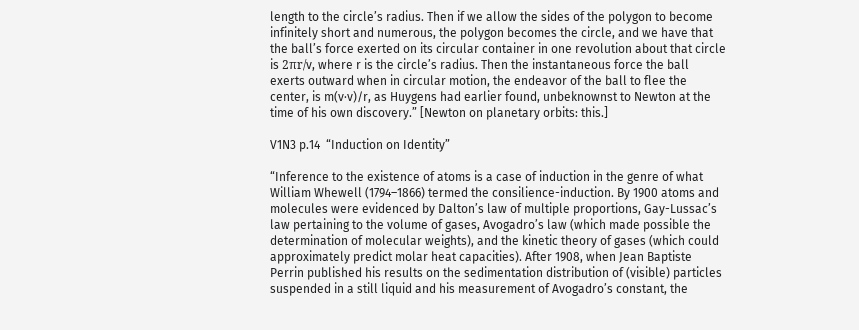length to the circle’s radius. Then if we allow the sides of the polygon to become infinitely short and numerous, the polygon becomes the circle, and we have that the ball’s force exerted on its circular container in one revolution about that circle is 2πr/v, where r is the circle’s radius. Then the instantaneous force the ball exerts outward when in circular motion, the endeavor of the ball to flee the center, is m(v·v)/r, as Huygens had earlier found, unbeknownst to Newton at the time of his own discovery.” [Newton on planetary orbits: this.]

V1N3 p.14  “Induction on Identity”

“Inference to the existence of atoms is a case of induction in the genre of what William Whewell (1794–1866) termed the consilience-induction. By 1900 atoms and molecules were evidenced by Dalton’s law of multiple proportions, Gay-Lussac’s law pertaining to the volume of gases, Avogadro’s law (which made possible the determination of molecular weights), and the kinetic theory of gases (which could approximately predict molar heat capacities). After 1908, when Jean Baptiste Perrin published his results on the sedimentation distribution of (visible) particles suspended in a still liquid and his measurement of Avogadro’s constant, the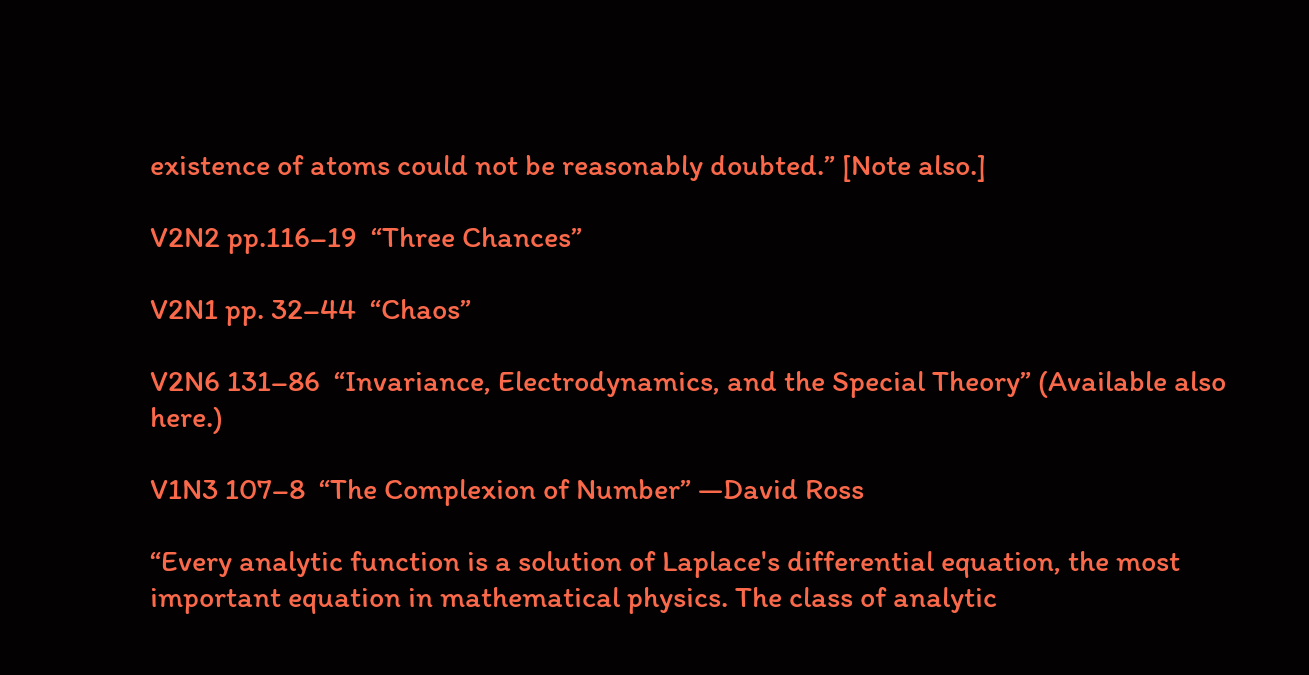existence of atoms could not be reasonably doubted.” [Note also.]

V2N2 pp.116–19  “Three Chances”

V2N1 pp. 32–44  “Chaos”

V2N6 131–86  “Invariance, Electrodynamics, and the Special Theory” (Available also here.)

V1N3 107–8  “The Complexion of Number” —David Ross

“Every analytic function is a solution of Laplace's differential equation, the most important equation in mathematical physics. The class of analytic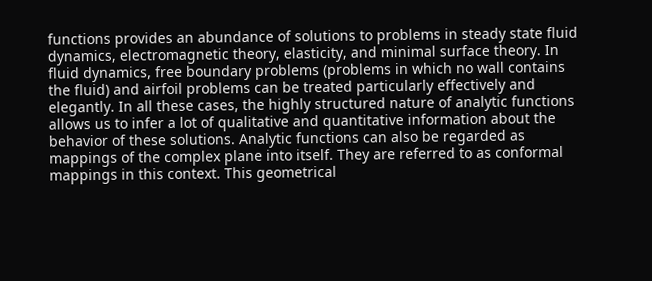functions provides an abundance of solutions to problems in steady state fluid dynamics, electromagnetic theory, elasticity, and minimal surface theory. In fluid dynamics, free boundary problems (problems in which no wall contains the fluid) and airfoil problems can be treated particularly effectively and elegantly. In all these cases, the highly structured nature of analytic functions allows us to infer a lot of qualitative and quantitative information about the behavior of these solutions. Analytic functions can also be regarded as mappings of the complex plane into itself. They are referred to as conformal mappings in this context. This geometrical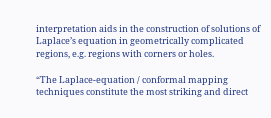interpretation aids in the construction of solutions of Laplace’s equation in geometrically complicated regions, e.g. regions with corners or holes.

“The Laplace-equation / conformal mapping techniques constitute the most striking and direct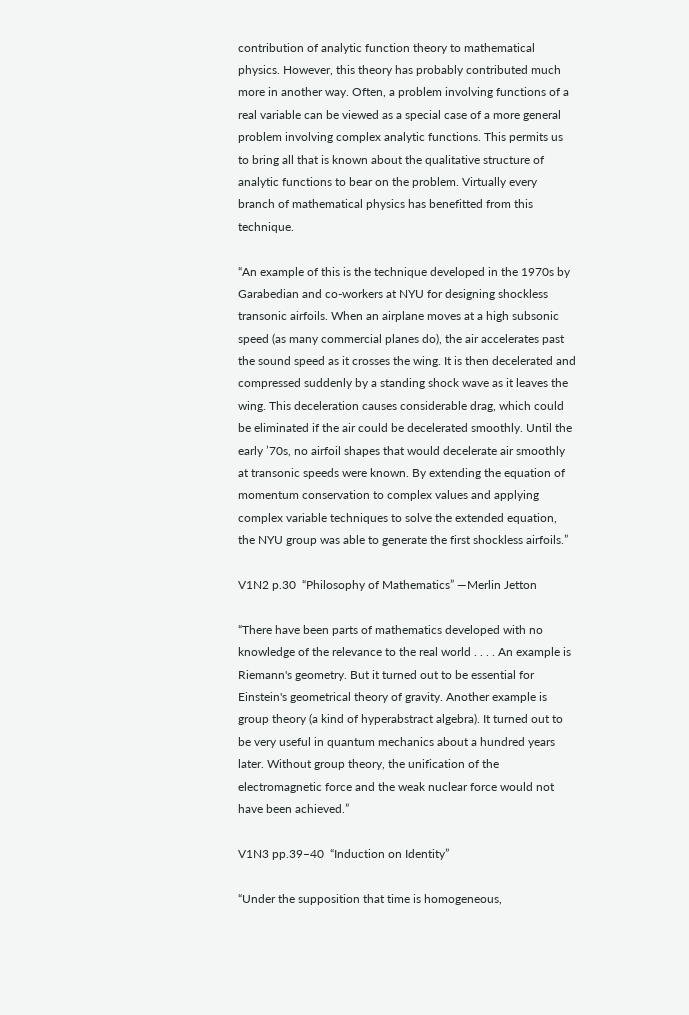contribution of analytic function theory to mathematical physics. However, this theory has probably contributed much more in another way. Often, a problem involving functions of a real variable can be viewed as a special case of a more general problem involving complex analytic functions. This permits us to bring all that is known about the qualitative structure of analytic functions to bear on the problem. Virtually every branch of mathematical physics has benefitted from this technique.

“An example of this is the technique developed in the 1970s by Garabedian and co-workers at NYU for designing shockless transonic airfoils. When an airplane moves at a high subsonic speed (as many commercial planes do), the air accelerates past the sound speed as it crosses the wing. It is then decelerated and compressed suddenly by a standing shock wave as it leaves the wing. This deceleration causes considerable drag, which could be eliminated if the air could be decelerated smoothly. Until the early ’70s, no airfoil shapes that would decelerate air smoothly at transonic speeds were known. By extending the equation of momentum conservation to complex values and applying complex variable techniques to solve the extended equation, the NYU group was able to generate the first shockless airfoils.”

V1N2 p.30  “Philosophy of Mathematics” —Merlin Jetton

“There have been parts of mathematics developed with no knowledge of the relevance to the real world . . . . An example is Riemann's geometry. But it turned out to be essential for Einstein's geometrical theory of gravity. Another example is group theory (a kind of hyperabstract algebra). It turned out to be very useful in quantum mechanics about a hundred years later. Without group theory, the unification of the electromagnetic force and the weak nuclear force would not have been achieved.”

V1N3 pp.39–40  “Induction on Identity”

“Under the supposition that time is homogeneous,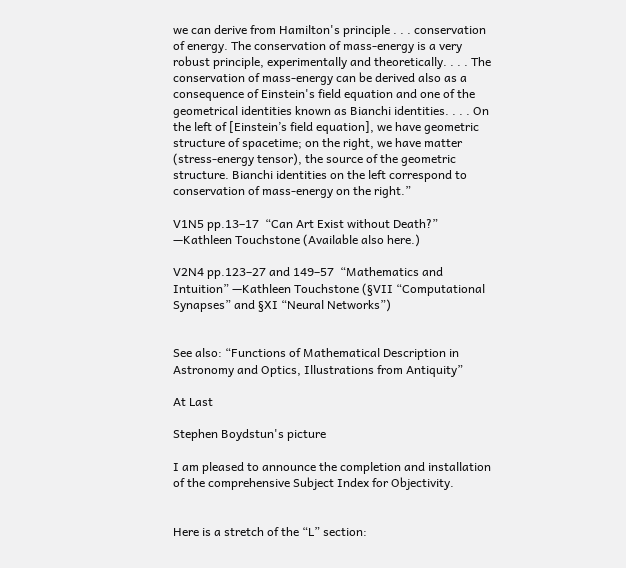we can derive from Hamilton's principle . . . conservation of energy. The conservation of mass-energy is a very robust principle, experimentally and theoretically. . . . The conservation of mass-energy can be derived also as a consequence of Einstein's field equation and one of the geometrical identities known as Bianchi identities. . . . On the left of [Einstein’s field equation], we have geometric structure of spacetime; on the right, we have matter (stress-energy tensor), the source of the geometric structure. Bianchi identities on the left correspond to conservation of mass-energy on the right.”

V1N5 pp.13–17  “Can Art Exist without Death?” —Kathleen Touchstone (Available also here.)

V2N4 pp.123–27 and 149–57  “Mathematics and Intuition” —Kathleen Touchstone (§VII “Computational Synapses” and §XI “Neural Networks”)


See also: “Functions of Mathematical Description in Astronomy and Optics, Illustrations from Antiquity”

At Last

Stephen Boydstun's picture

I am pleased to announce the completion and installation of the comprehensive Subject Index for Objectivity.


Here is a stretch of the “L” section: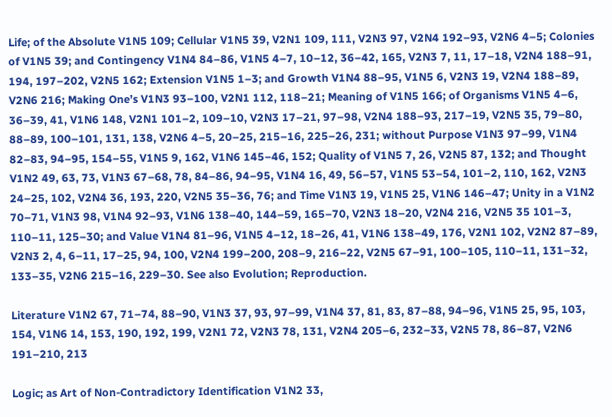Life; of the Absolute V1N5 109; Cellular V1N5 39, V2N1 109, 111, V2N3 97, V2N4 192–93, V2N6 4–5; Colonies of V1N5 39; and Contingency V1N4 84–86, V1N5 4–7, 10–12, 36–42, 165, V2N3 7, 11, 17–18, V2N4 188–91, 194, 197–202, V2N5 162; Extension V1N5 1–3; and Growth V1N4 88–95, V1N5 6, V2N3 19, V2N4 188–89, V2N6 216; Making One’s V1N3 93–100, V2N1 112, 118–21; Meaning of V1N5 166; of Organisms V1N5 4–6, 36–39, 41, V1N6 148, V2N1 101–2, 109–10, V2N3 17–21, 97–98, V2N4 188–93, 217–19, V2N5 35, 79–80, 88–89, 100–101, 131, 138, V2N6 4–5, 20–25, 215–16, 225–26, 231; without Purpose V1N3 97–99, V1N4 82–83, 94–95, 154–55, V1N5 9, 162, V1N6 145–46, 152; Quality of V1N5 7, 26, V2N5 87, 132; and Thought V1N2 49, 63, 73, V1N3 67–68, 78, 84–86, 94–95, V1N4 16, 49, 56–57, V1N5 53–54, 101–2, 110, 162, V2N3 24–25, 102, V2N4 36, 193, 220, V2N5 35–36, 76; and Time V1N3 19, V1N5 25, V1N6 146–47; Unity in a V1N2 70–71, V1N3 98, V1N4 92–93, V1N6 138–40, 144–59, 165–70, V2N3 18–20, V2N4 216, V2N5 35 101–3, 110–11, 125–30; and Value V1N4 81–96, V1N5 4–12, 18–26, 41, V1N6 138–49, 176, V2N1 102, V2N2 87–89, V2N3 2, 4, 6–11, 17–25, 94, 100, V2N4 199–200, 208–9, 216–22, V2N5 67–91, 100–105, 110–11, 131–32, 133–35, V2N6 215–16, 229–30. See also Evolution; Reproduction.

Literature V1N2 67, 71–74, 88–90, V1N3 37, 93, 97–99, V1N4 37, 81, 83, 87–88, 94–96, V1N5 25, 95, 103, 154, V1N6 14, 153, 190, 192, 199, V2N1 72, V2N3 78, 131, V2N4 205–6, 232–33, V2N5 78, 86–87, V2N6 191–210, 213

Logic; as Art of Non-Contradictory Identification V1N2 33,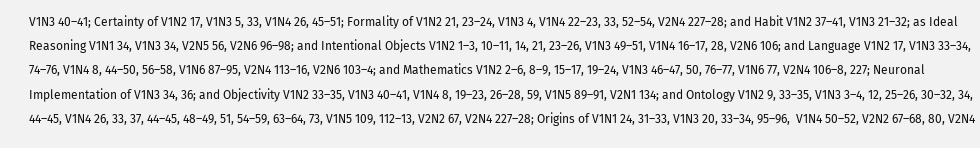V1N3 40–41; Certainty of V1N2 17, V1N3 5, 33, V1N4 26, 45–51; Formality of V1N2 21, 23–24, V1N3 4, V1N4 22–23, 33, 52–54, V2N4 227–28; and Habit V1N2 37–41, V1N3 21–32; as Ideal Reasoning V1N1 34, V1N3 34, V2N5 56, V2N6 96–98; and Intentional Objects V1N2 1–3, 10–11, 14, 21, 23–26, V1N3 49–51, V1N4 16–17, 28, V2N6 106; and Language V1N2 17, V1N3 33–34, 74–76, V1N4 8, 44–50, 56–58, V1N6 87–95, V2N4 113–16, V2N6 103–4; and Mathematics V1N2 2–6, 8–9, 15–17, 19–24, V1N3 46–47, 50, 76–77, V1N6 77, V2N4 106–8, 227; Neuronal Implementation of V1N3 34, 36; and Objectivity V1N2 33–35, V1N3 40–41, V1N4 8, 19–23, 26–28, 59, V1N5 89–91, V2N1 134; and Ontology V1N2 9, 33–35, V1N3 3–4, 12, 25–26, 30–32, 34, 44–45, V1N4 26, 33, 37, 44–45, 48–49, 51, 54–59, 63–64, 73, V1N5 109, 112–13, V2N2 67, V2N4 227–28; Origins of V1N1 24, 31–33, V1N3 20, 33–34, 95–96,  V1N4 50–52, V2N2 67–68, 80, V2N4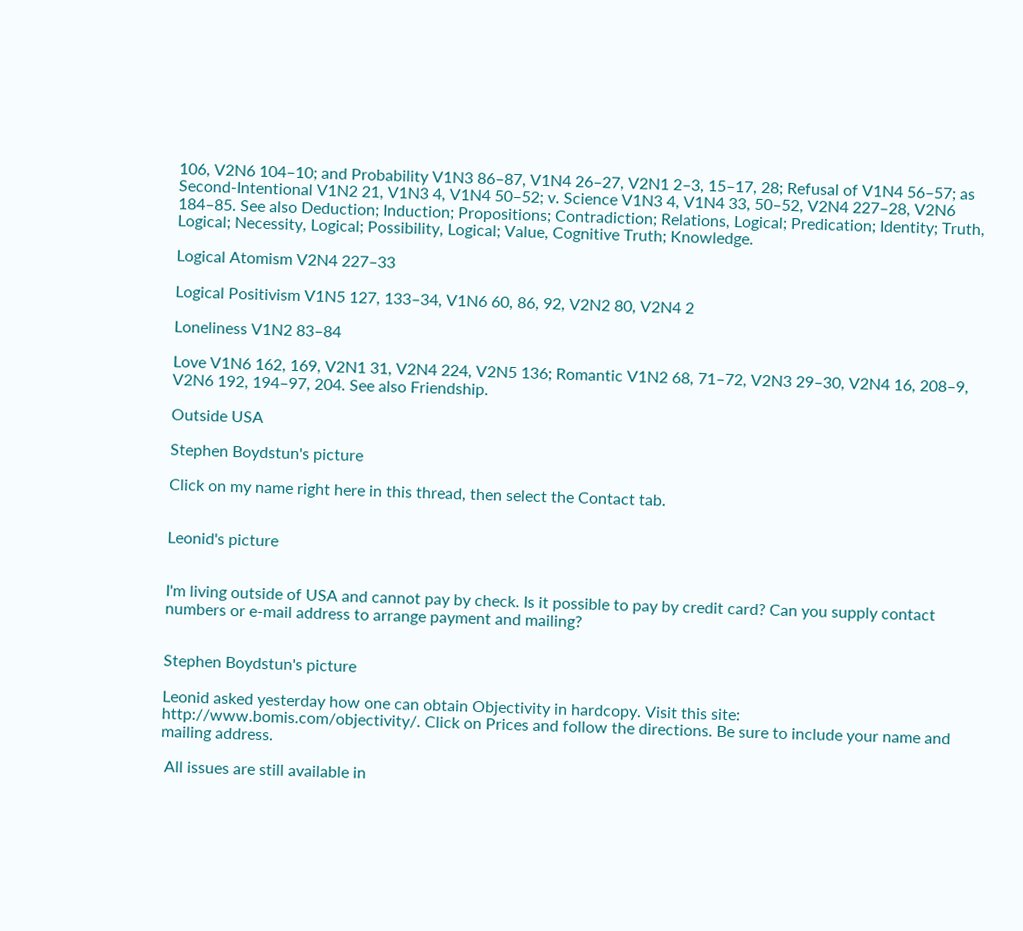106, V2N6 104–10; and Probability V1N3 86–87, V1N4 26–27, V2N1 2–3, 15–17, 28; Refusal of V1N4 56–57; as Second-Intentional V1N2 21, V1N3 4, V1N4 50–52; v. Science V1N3 4, V1N4 33, 50–52, V2N4 227–28, V2N6 184–85. See also Deduction; Induction; Propositions; Contradiction; Relations, Logical; Predication; Identity; Truth, Logical; Necessity, Logical; Possibility, Logical; Value, Cognitive Truth; Knowledge.

Logical Atomism V2N4 227–33

Logical Positivism V1N5 127, 133–34, V1N6 60, 86, 92, V2N2 80, V2N4 2

Loneliness V1N2 83–84

Love V1N6 162, 169, V2N1 31, V2N4 224, V2N5 136; Romantic V1N2 68, 71–72, V2N3 29–30, V2N4 16, 208–9, V2N6 192, 194–97, 204. See also Friendship.

Outside USA

Stephen Boydstun's picture

Click on my name right here in this thread, then select the Contact tab.


Leonid's picture


I'm living outside of USA and cannot pay by check. Is it possible to pay by credit card? Can you supply contact numbers or e-mail address to arrange payment and mailing?


Stephen Boydstun's picture

Leonid asked yesterday how one can obtain Objectivity in hardcopy. Visit this site: http://www.bomis.com/objectivity/. Click on Prices and follow the directions. Be sure to include your name and mailing address.

 All issues are still available in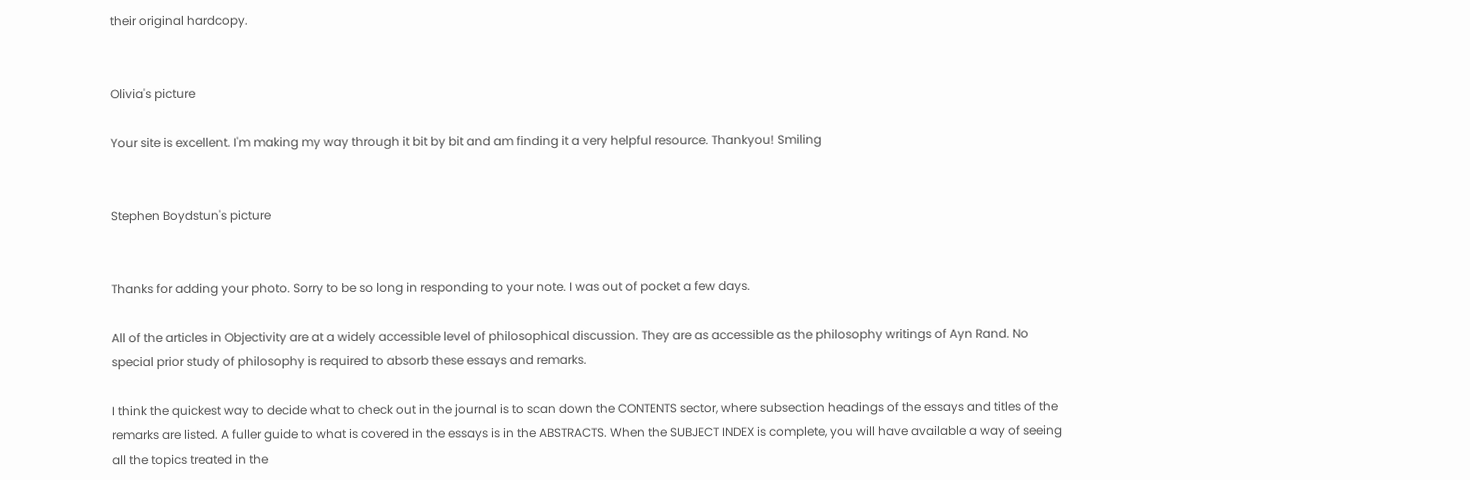their original hardcopy.


Olivia's picture

Your site is excellent. I'm making my way through it bit by bit and am finding it a very helpful resource. Thankyou! Smiling


Stephen Boydstun's picture


Thanks for adding your photo. Sorry to be so long in responding to your note. I was out of pocket a few days.

All of the articles in Objectivity are at a widely accessible level of philosophical discussion. They are as accessible as the philosophy writings of Ayn Rand. No special prior study of philosophy is required to absorb these essays and remarks.

I think the quickest way to decide what to check out in the journal is to scan down the CONTENTS sector, where subsection headings of the essays and titles of the remarks are listed. A fuller guide to what is covered in the essays is in the ABSTRACTS. When the SUBJECT INDEX is complete, you will have available a way of seeing all the topics treated in the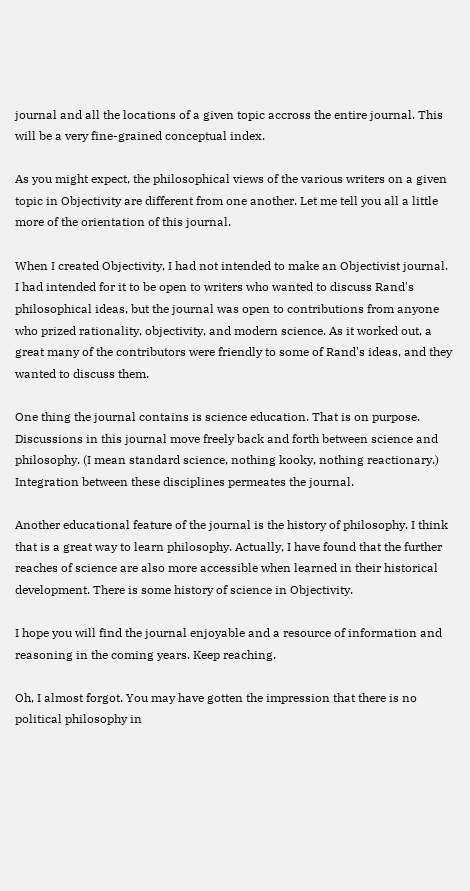journal and all the locations of a given topic accross the entire journal. This will be a very fine-grained conceptual index.

As you might expect, the philosophical views of the various writers on a given topic in Objectivity are different from one another. Let me tell you all a little more of the orientation of this journal.

When I created Objectivity, I had not intended to make an Objectivist journal. I had intended for it to be open to writers who wanted to discuss Rand's philosophical ideas, but the journal was open to contributions from anyone who prized rationality, objectivity, and modern science. As it worked out, a great many of the contributors were friendly to some of Rand's ideas, and they wanted to discuss them.

One thing the journal contains is science education. That is on purpose. Discussions in this journal move freely back and forth between science and philosophy. (I mean standard science, nothing kooky, nothing reactionary.) Integration between these disciplines permeates the journal.

Another educational feature of the journal is the history of philosophy. I think that is a great way to learn philosophy. Actually, I have found that the further reaches of science are also more accessible when learned in their historical development. There is some history of science in Objectivity.

I hope you will find the journal enjoyable and a resource of information and reasoning in the coming years. Keep reaching.

Oh, I almost forgot. You may have gotten the impression that there is no political philosophy in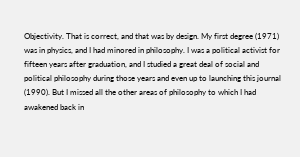Objectivity. That is correct, and that was by design. My first degree (1971) was in physics, and I had minored in philosophy. I was a political activist for fifteen years after graduation, and I studied a great deal of social and political philosophy during those years and even up to launching this journal (1990). But I missed all the other areas of philosophy to which I had awakened back in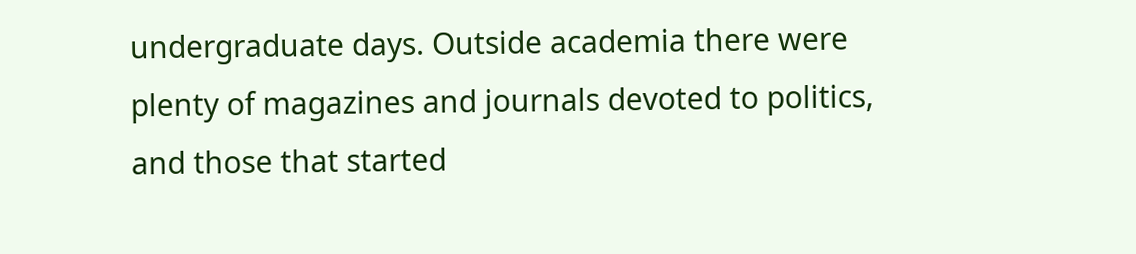undergraduate days. Outside academia there were plenty of magazines and journals devoted to politics, and those that started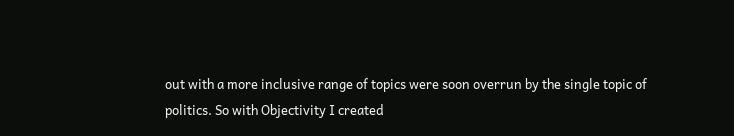out with a more inclusive range of topics were soon overrun by the single topic of politics. So with Objectivity I created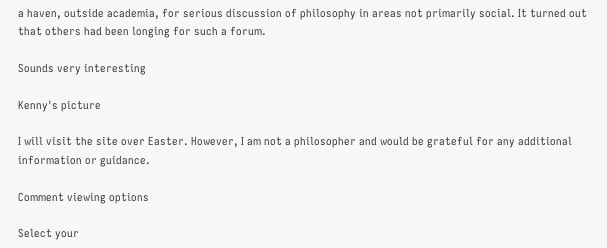a haven, outside academia, for serious discussion of philosophy in areas not primarily social. It turned out that others had been longing for such a forum.

Sounds very interesting

Kenny's picture

I will visit the site over Easter. However, I am not a philosopher and would be grateful for any additional information or guidance.

Comment viewing options

Select your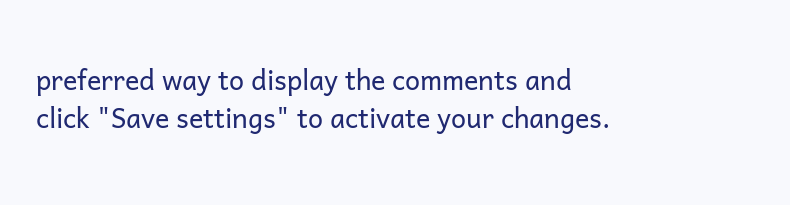preferred way to display the comments and click "Save settings" to activate your changes.